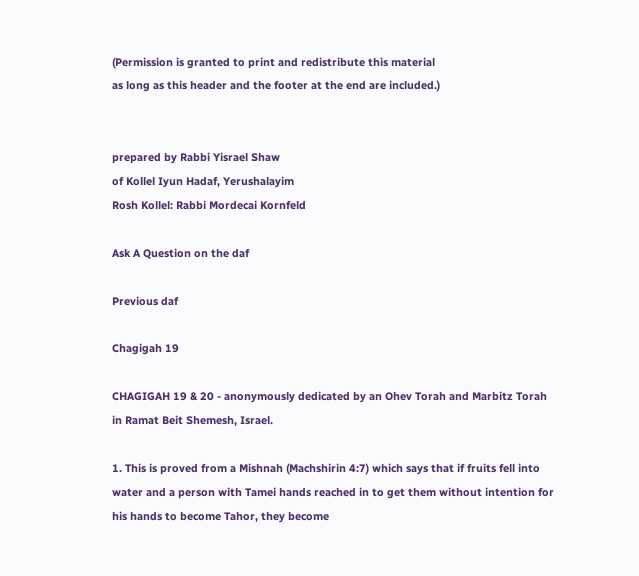(Permission is granted to print and redistribute this material
as long as this header and the footer at the end are included.)


prepared by Rabbi Yisrael Shaw
of Kollel Iyun Hadaf, Yerushalayim
Rosh Kollel: Rabbi Mordecai Kornfeld

Ask A Question on the daf

Previous daf

Chagigah 19

CHAGIGAH 19 & 20 - anonymously dedicated by an Ohev Torah and Marbitz Torah in Ramat Beit Shemesh, Israel.

1. This is proved from a Mishnah (Machshirin 4:7) which says that if fruits fell into water and a person with Tamei hands reached in to get them without intention for his hands to become Tahor, they become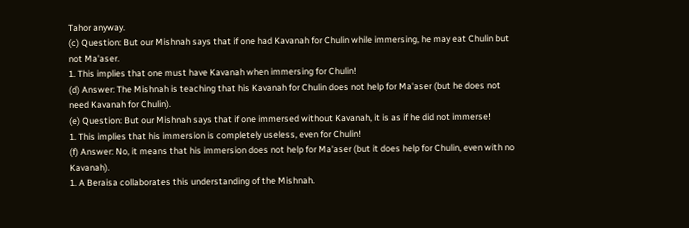Tahor anyway.
(c) Question: But our Mishnah says that if one had Kavanah for Chulin while immersing, he may eat Chulin but not Ma'aser.
1. This implies that one must have Kavanah when immersing for Chulin!
(d) Answer: The Mishnah is teaching that his Kavanah for Chulin does not help for Ma'aser (but he does not need Kavanah for Chulin).
(e) Question: But our Mishnah says that if one immersed without Kavanah, it is as if he did not immerse!
1. This implies that his immersion is completely useless, even for Chulin!
(f) Answer: No, it means that his immersion does not help for Ma'aser (but it does help for Chulin, even with no Kavanah).
1. A Beraisa collaborates this understanding of the Mishnah.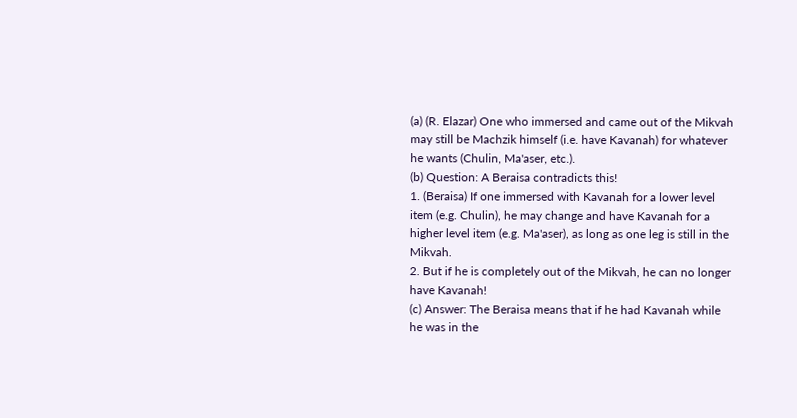(a) (R. Elazar) One who immersed and came out of the Mikvah may still be Machzik himself (i.e. have Kavanah) for whatever he wants (Chulin, Ma'aser, etc.).
(b) Question: A Beraisa contradicts this!
1. (Beraisa) If one immersed with Kavanah for a lower level item (e.g. Chulin), he may change and have Kavanah for a higher level item (e.g. Ma'aser), as long as one leg is still in the Mikvah.
2. But if he is completely out of the Mikvah, he can no longer have Kavanah!
(c) Answer: The Beraisa means that if he had Kavanah while he was in the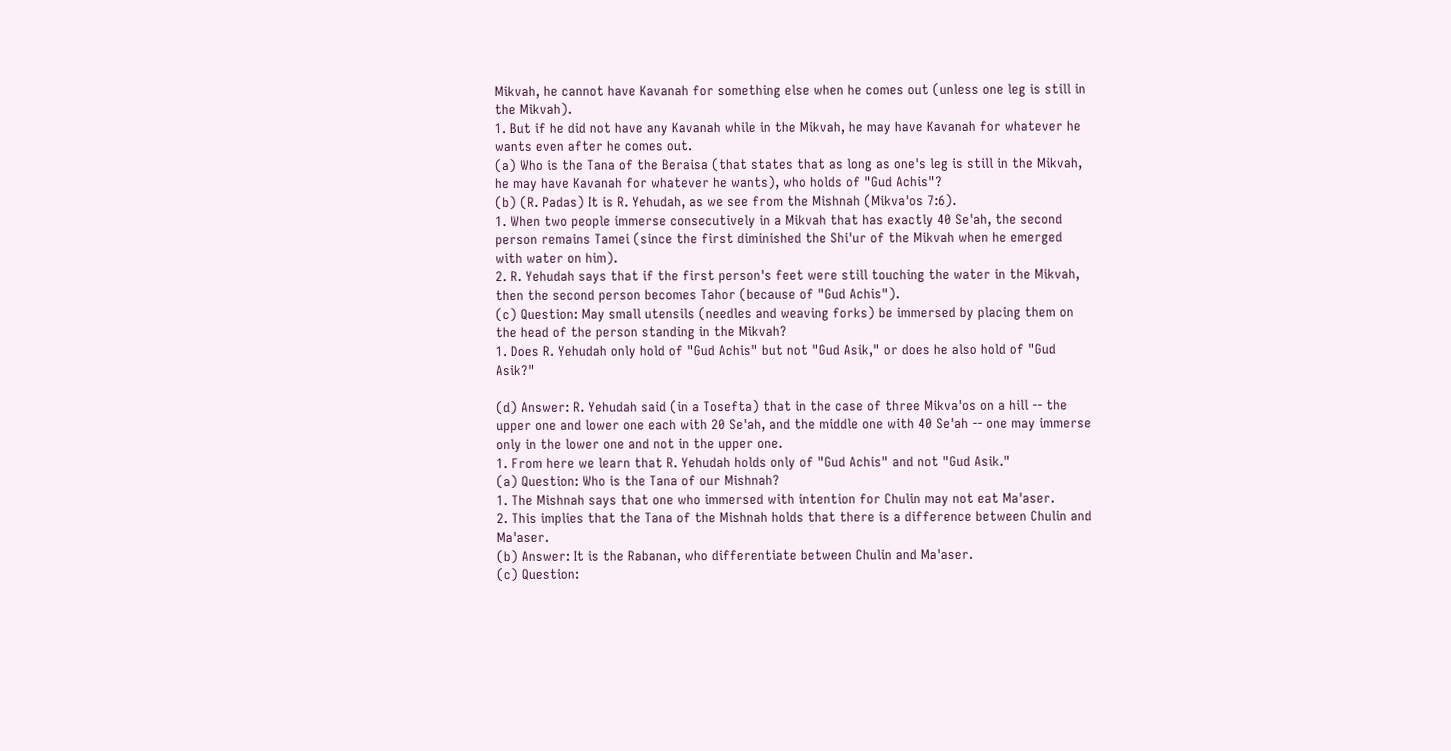Mikvah, he cannot have Kavanah for something else when he comes out (unless one leg is still in the Mikvah).
1. But if he did not have any Kavanah while in the Mikvah, he may have Kavanah for whatever he wants even after he comes out.
(a) Who is the Tana of the Beraisa (that states that as long as one's leg is still in the Mikvah, he may have Kavanah for whatever he wants), who holds of "Gud Achis"?
(b) (R. Padas) It is R. Yehudah, as we see from the Mishnah (Mikva'os 7:6).
1. When two people immerse consecutively in a Mikvah that has exactly 40 Se'ah, the second person remains Tamei (since the first diminished the Shi'ur of the Mikvah when he emerged with water on him).
2. R. Yehudah says that if the first person's feet were still touching the water in the Mikvah, then the second person becomes Tahor (because of "Gud Achis").
(c) Question: May small utensils (needles and weaving forks) be immersed by placing them on the head of the person standing in the Mikvah?
1. Does R. Yehudah only hold of "Gud Achis" but not "Gud Asik," or does he also hold of "Gud Asik?"

(d) Answer: R. Yehudah said (in a Tosefta) that in the case of three Mikva'os on a hill -- the upper one and lower one each with 20 Se'ah, and the middle one with 40 Se'ah -- one may immerse only in the lower one and not in the upper one.
1. From here we learn that R. Yehudah holds only of "Gud Achis" and not "Gud Asik."
(a) Question: Who is the Tana of our Mishnah?
1. The Mishnah says that one who immersed with intention for Chulin may not eat Ma'aser.
2. This implies that the Tana of the Mishnah holds that there is a difference between Chulin and Ma'aser.
(b) Answer: It is the Rabanan, who differentiate between Chulin and Ma'aser.
(c) Question: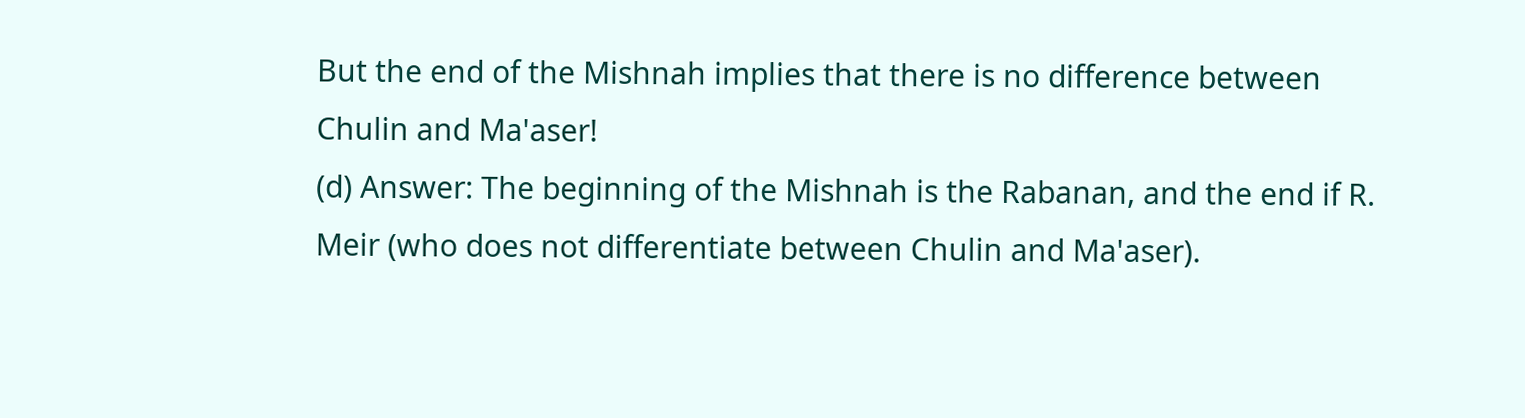But the end of the Mishnah implies that there is no difference between Chulin and Ma'aser!
(d) Answer: The beginning of the Mishnah is the Rabanan, and the end if R. Meir (who does not differentiate between Chulin and Ma'aser).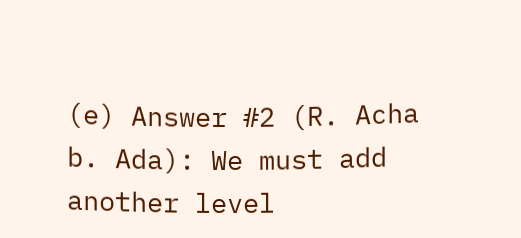(e) Answer #2 (R. Acha b. Ada): We must add another level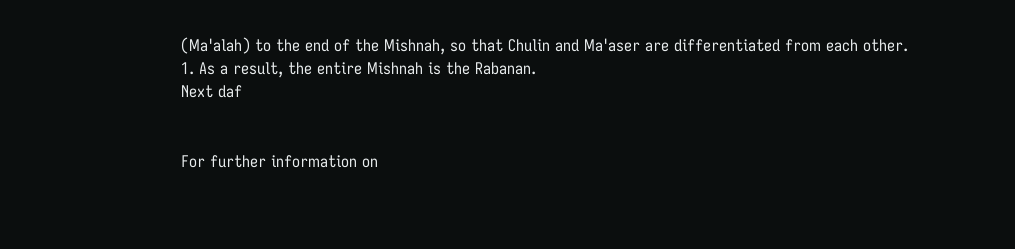(Ma'alah) to the end of the Mishnah, so that Chulin and Ma'aser are differentiated from each other.
1. As a result, the entire Mishnah is the Rabanan.
Next daf


For further information on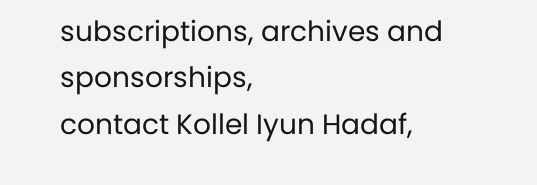subscriptions, archives and sponsorships,
contact Kollel Iyun Hadaf,